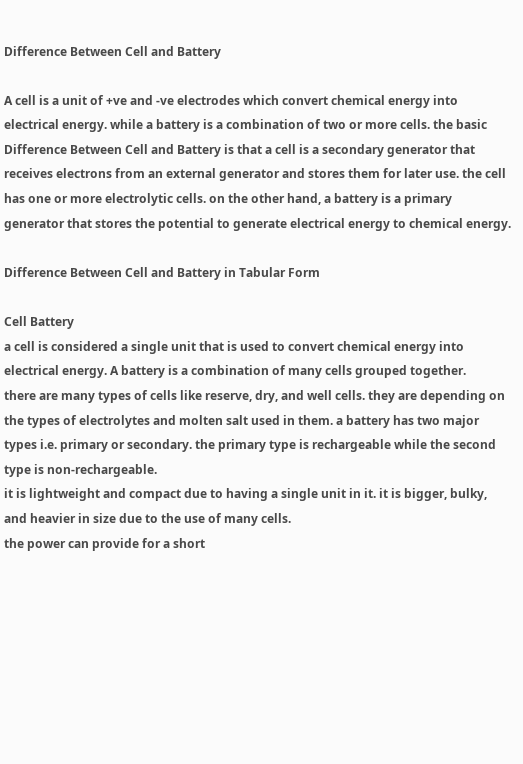Difference Between Cell and Battery

A cell is a unit of +ve and -ve electrodes which convert chemical energy into electrical energy. while a battery is a combination of two or more cells. the basic Difference Between Cell and Battery is that a cell is a secondary generator that receives electrons from an external generator and stores them for later use. the cell has one or more electrolytic cells. on the other hand, a battery is a primary generator that stores the potential to generate electrical energy to chemical energy.

Difference Between Cell and Battery in Tabular Form

Cell Battery
a cell is considered a single unit that is used to convert chemical energy into electrical energy. A battery is a combination of many cells grouped together.
there are many types of cells like reserve, dry, and well cells. they are depending on the types of electrolytes and molten salt used in them. a battery has two major types i.e. primary or secondary. the primary type is rechargeable while the second type is non-rechargeable.
it is lightweight and compact due to having a single unit in it. it is bigger, bulky, and heavier in size due to the use of many cells.
the power can provide for a short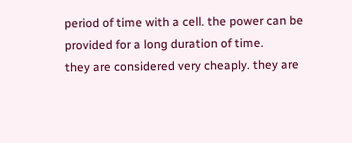period of time with a cell. the power can be provided for a long duration of time.
they are considered very cheaply. they are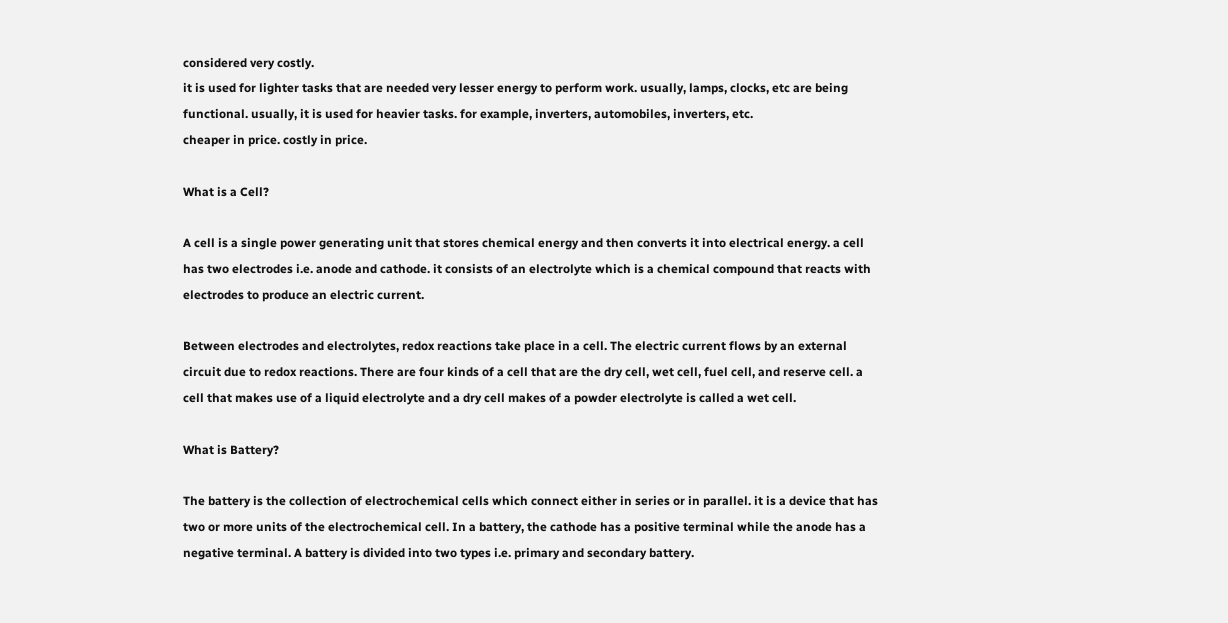considered very costly.
it is used for lighter tasks that are needed very lesser energy to perform work. usually, lamps, clocks, etc are being functional. usually, it is used for heavier tasks. for example, inverters, automobiles, inverters, etc.
cheaper in price. costly in price.

What is a Cell?

A cell is a single power generating unit that stores chemical energy and then converts it into electrical energy. a cell has two electrodes i.e. anode and cathode. it consists of an electrolyte which is a chemical compound that reacts with electrodes to produce an electric current.

Between electrodes and electrolytes, redox reactions take place in a cell. The electric current flows by an external circuit due to redox reactions. There are four kinds of a cell that are the dry cell, wet cell, fuel cell, and reserve cell. a cell that makes use of a liquid electrolyte and a dry cell makes of a powder electrolyte is called a wet cell.

What is Battery?

The battery is the collection of electrochemical cells which connect either in series or in parallel. it is a device that has two or more units of the electrochemical cell. In a battery, the cathode has a positive terminal while the anode has a negative terminal. A battery is divided into two types i.e. primary and secondary battery.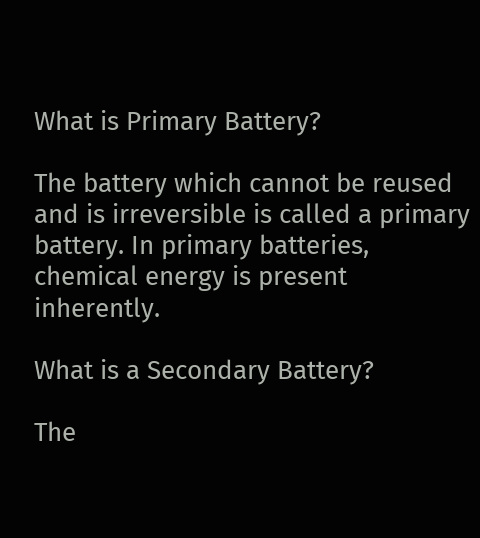What is Primary Battery?

The battery which cannot be reused and is irreversible is called a primary battery. In primary batteries, chemical energy is present inherently.

What is a Secondary Battery?

The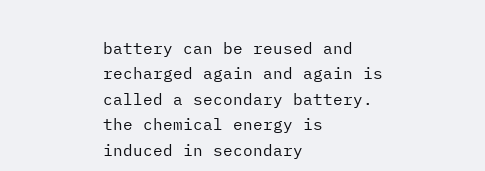battery can be reused and recharged again and again is called a secondary battery. the chemical energy is induced in secondary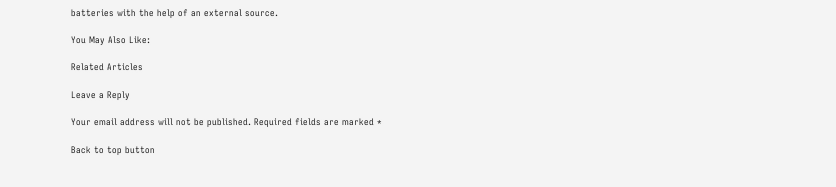batteries with the help of an external source.

You May Also Like:

Related Articles

Leave a Reply

Your email address will not be published. Required fields are marked *

Back to top button